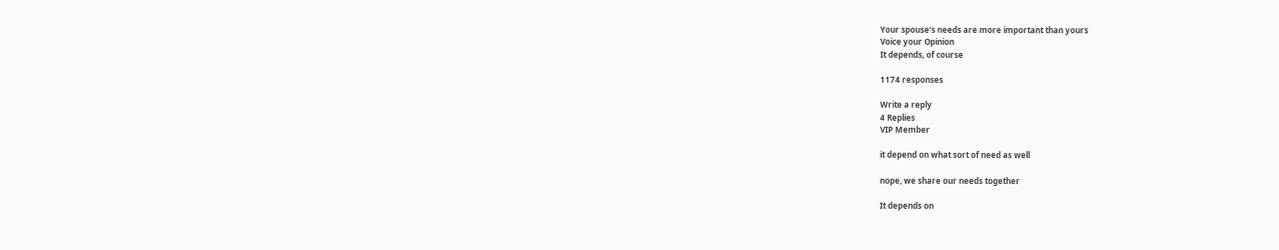Your spouse's needs are more important than yours
Voice your Opinion
It depends, of course

1174 responses

Write a reply
4 Replies
VIP Member

it depend on what sort of need as well

nope, we share our needs together

It depends on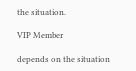the situation.

VIP Member

depends on the situation